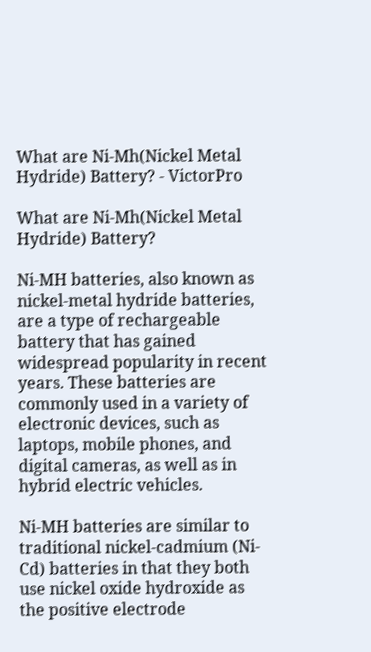What are Ni-Mh(Nickel Metal Hydride) Battery? - VictorPro

What are Ni-Mh(Nickel Metal Hydride) Battery?

Ni-MH batteries, also known as nickel-metal hydride batteries, are a type of rechargeable battery that has gained widespread popularity in recent years. These batteries are commonly used in a variety of electronic devices, such as laptops, mobile phones, and digital cameras, as well as in hybrid electric vehicles.

Ni-MH batteries are similar to traditional nickel-cadmium (Ni-Cd) batteries in that they both use nickel oxide hydroxide as the positive electrode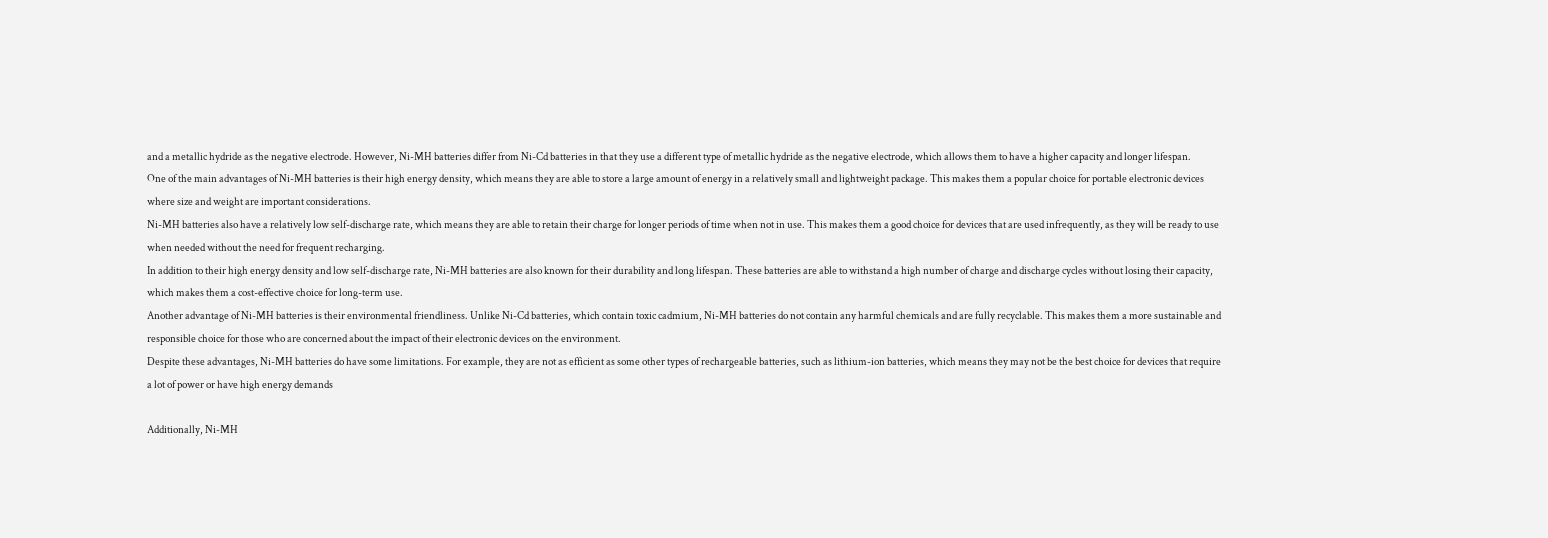and a metallic hydride as the negative electrode. However, Ni-MH batteries differ from Ni-Cd batteries in that they use a different type of metallic hydride as the negative electrode, which allows them to have a higher capacity and longer lifespan.
One of the main advantages of Ni-MH batteries is their high energy density, which means they are able to store a large amount of energy in a relatively small and lightweight package. This makes them a popular choice for portable electronic devices where size and weight are important considerations.
Ni-MH batteries also have a relatively low self-discharge rate, which means they are able to retain their charge for longer periods of time when not in use. This makes them a good choice for devices that are used infrequently, as they will be ready to use when needed without the need for frequent recharging.
In addition to their high energy density and low self-discharge rate, Ni-MH batteries are also known for their durability and long lifespan. These batteries are able to withstand a high number of charge and discharge cycles without losing their capacity, which makes them a cost-effective choice for long-term use.
Another advantage of Ni-MH batteries is their environmental friendliness. Unlike Ni-Cd batteries, which contain toxic cadmium, Ni-MH batteries do not contain any harmful chemicals and are fully recyclable. This makes them a more sustainable and responsible choice for those who are concerned about the impact of their electronic devices on the environment.
Despite these advantages, Ni-MH batteries do have some limitations. For example, they are not as efficient as some other types of rechargeable batteries, such as lithium-ion batteries, which means they may not be the best choice for devices that require a lot of power or have high energy demands

Additionally, Ni-MH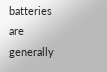batteries are generally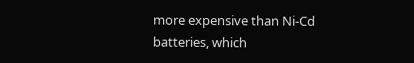more expensive than Ni-Cd batteries, which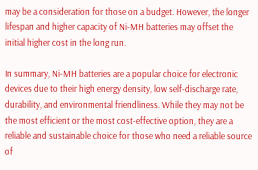may be a consideration for those on a budget. However, the longer lifespan and higher capacity of Ni-MH batteries may offset the initial higher cost in the long run.

In summary, Ni-MH batteries are a popular choice for electronic devices due to their high energy density, low self-discharge rate, durability, and environmental friendliness. While they may not be the most efficient or the most cost-effective option, they are a reliable and sustainable choice for those who need a reliable source of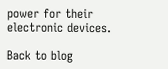power for their electronic devices.

Back to blog